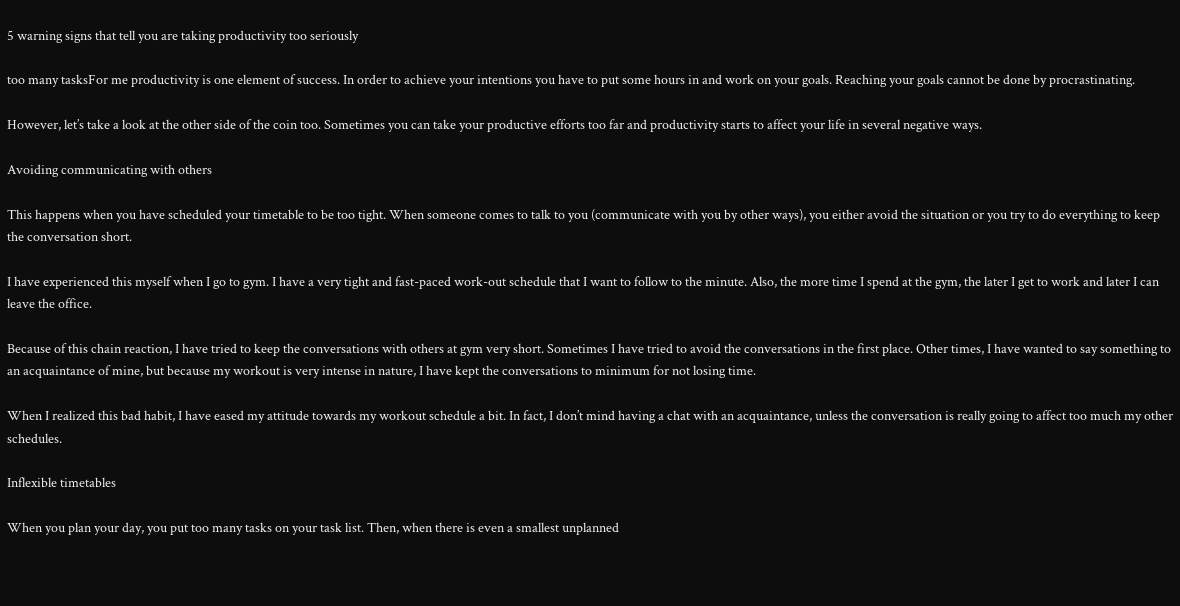5 warning signs that tell you are taking productivity too seriously

too many tasksFor me productivity is one element of success. In order to achieve your intentions you have to put some hours in and work on your goals. Reaching your goals cannot be done by procrastinating.

However, let’s take a look at the other side of the coin too. Sometimes you can take your productive efforts too far and productivity starts to affect your life in several negative ways.

Avoiding communicating with others

This happens when you have scheduled your timetable to be too tight. When someone comes to talk to you (communicate with you by other ways), you either avoid the situation or you try to do everything to keep the conversation short.

I have experienced this myself when I go to gym. I have a very tight and fast-paced work-out schedule that I want to follow to the minute. Also, the more time I spend at the gym, the later I get to work and later I can leave the office.

Because of this chain reaction, I have tried to keep the conversations with others at gym very short. Sometimes I have tried to avoid the conversations in the first place. Other times, I have wanted to say something to an acquaintance of mine, but because my workout is very intense in nature, I have kept the conversations to minimum for not losing time.

When I realized this bad habit, I have eased my attitude towards my workout schedule a bit. In fact, I don’t mind having a chat with an acquaintance, unless the conversation is really going to affect too much my other schedules.

Inflexible timetables

When you plan your day, you put too many tasks on your task list. Then, when there is even a smallest unplanned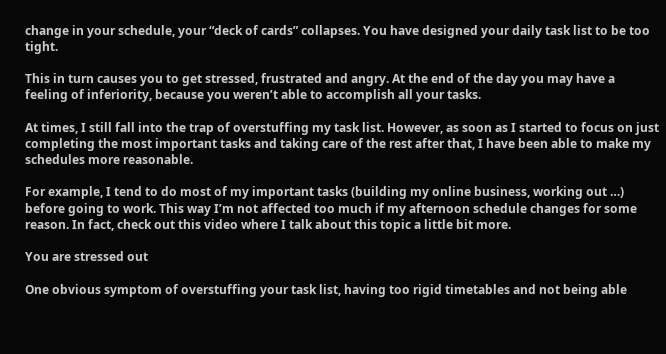change in your schedule, your “deck of cards” collapses. You have designed your daily task list to be too tight.

This in turn causes you to get stressed, frustrated and angry. At the end of the day you may have a feeling of inferiority, because you weren’t able to accomplish all your tasks.

At times, I still fall into the trap of overstuffing my task list. However, as soon as I started to focus on just completing the most important tasks and taking care of the rest after that, I have been able to make my schedules more reasonable.

For example, I tend to do most of my important tasks (building my online business, working out …) before going to work. This way I’m not affected too much if my afternoon schedule changes for some reason. In fact, check out this video where I talk about this topic a little bit more.

You are stressed out

One obvious symptom of overstuffing your task list, having too rigid timetables and not being able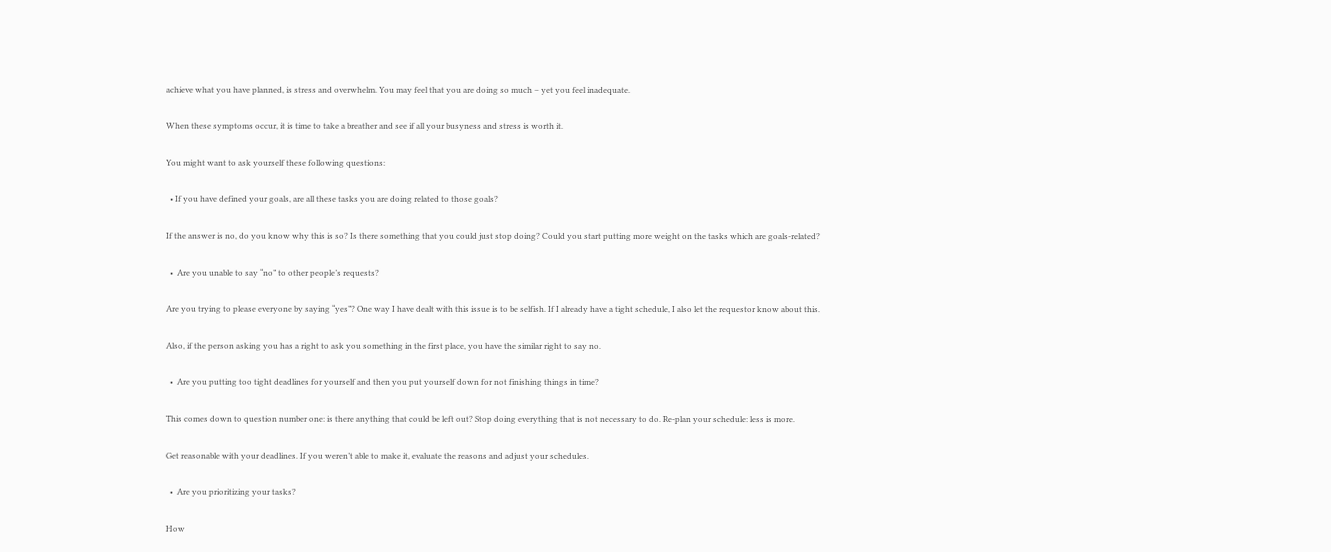achieve what you have planned, is stress and overwhelm. You may feel that you are doing so much – yet you feel inadequate.

When these symptoms occur, it is time to take a breather and see if all your busyness and stress is worth it.

You might want to ask yourself these following questions:

  • If you have defined your goals, are all these tasks you are doing related to those goals?

If the answer is no, do you know why this is so? Is there something that you could just stop doing? Could you start putting more weight on the tasks which are goals-related?

  •  Are you unable to say “no” to other people’s requests?

Are you trying to please everyone by saying “yes”? One way I have dealt with this issue is to be selfish. If I already have a tight schedule, I also let the requestor know about this.

Also, if the person asking you has a right to ask you something in the first place, you have the similar right to say no.

  •  Are you putting too tight deadlines for yourself and then you put yourself down for not finishing things in time?

This comes down to question number one: is there anything that could be left out? Stop doing everything that is not necessary to do. Re-plan your schedule: less is more.

Get reasonable with your deadlines. If you weren’t able to make it, evaluate the reasons and adjust your schedules.

  •  Are you prioritizing your tasks?

How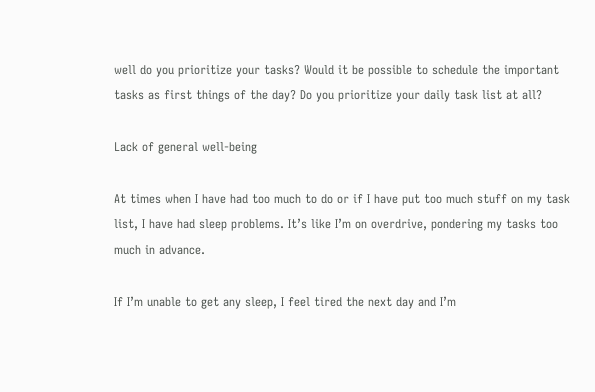well do you prioritize your tasks? Would it be possible to schedule the important tasks as first things of the day? Do you prioritize your daily task list at all?

Lack of general well-being

At times when I have had too much to do or if I have put too much stuff on my task list, I have had sleep problems. It’s like I’m on overdrive, pondering my tasks too much in advance.

If I’m unable to get any sleep, I feel tired the next day and I’m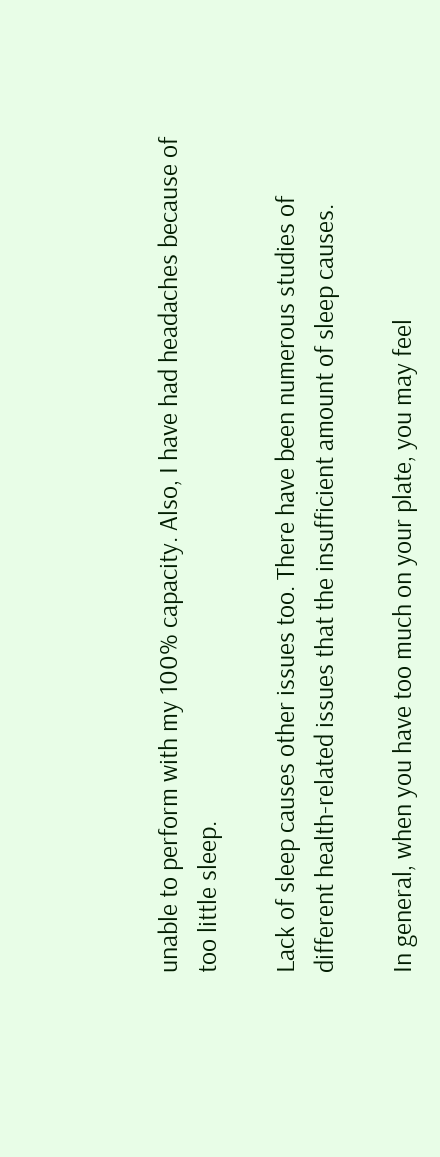unable to perform with my 100% capacity. Also, I have had headaches because of too little sleep.

Lack of sleep causes other issues too. There have been numerous studies of different health-related issues that the insufficient amount of sleep causes.

In general, when you have too much on your plate, you may feel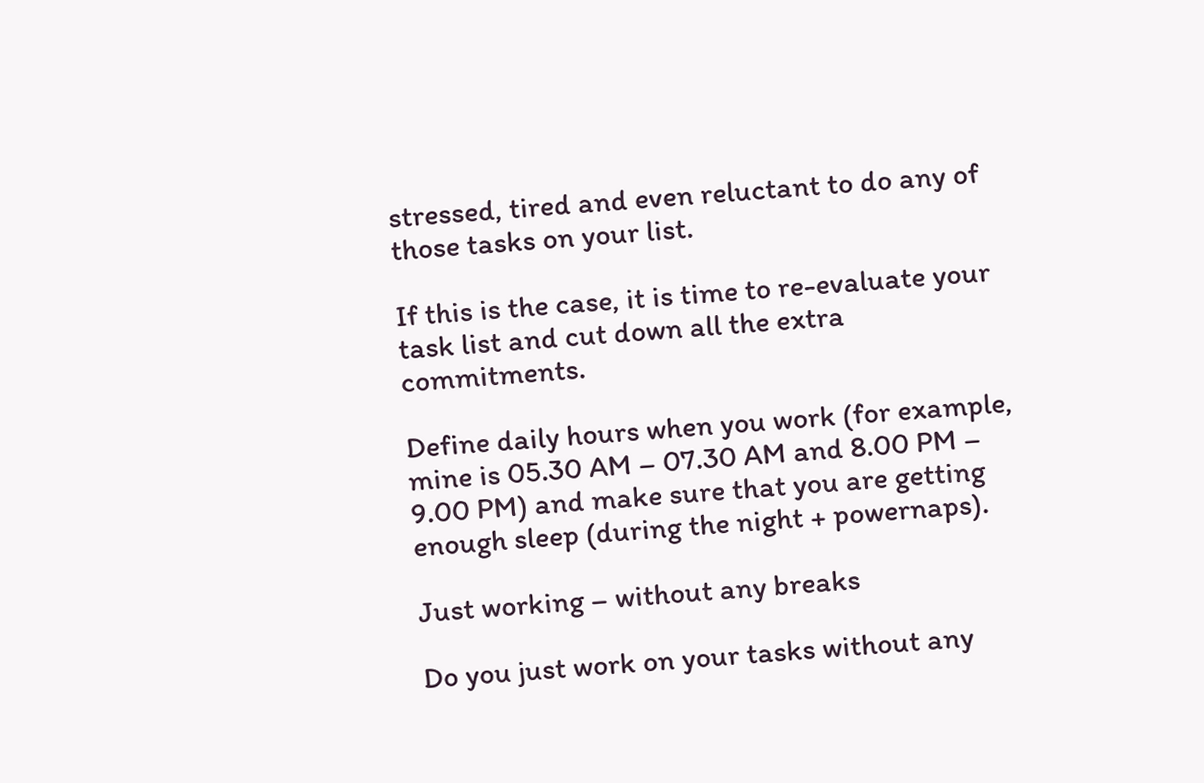stressed, tired and even reluctant to do any of those tasks on your list.

If this is the case, it is time to re-evaluate your task list and cut down all the extra commitments.

Define daily hours when you work (for example, mine is 05.30 AM – 07.30 AM and 8.00 PM – 9.00 PM) and make sure that you are getting enough sleep (during the night + powernaps).

Just working – without any breaks

Do you just work on your tasks without any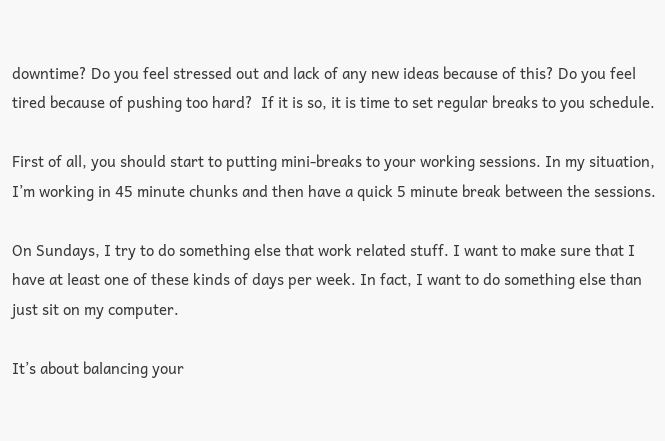downtime? Do you feel stressed out and lack of any new ideas because of this? Do you feel tired because of pushing too hard?  If it is so, it is time to set regular breaks to you schedule.

First of all, you should start to putting mini-breaks to your working sessions. In my situation, I’m working in 45 minute chunks and then have a quick 5 minute break between the sessions.

On Sundays, I try to do something else that work related stuff. I want to make sure that I have at least one of these kinds of days per week. In fact, I want to do something else than just sit on my computer.

It’s about balancing your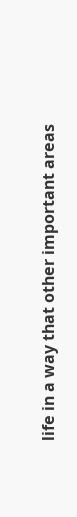life in a way that other important areas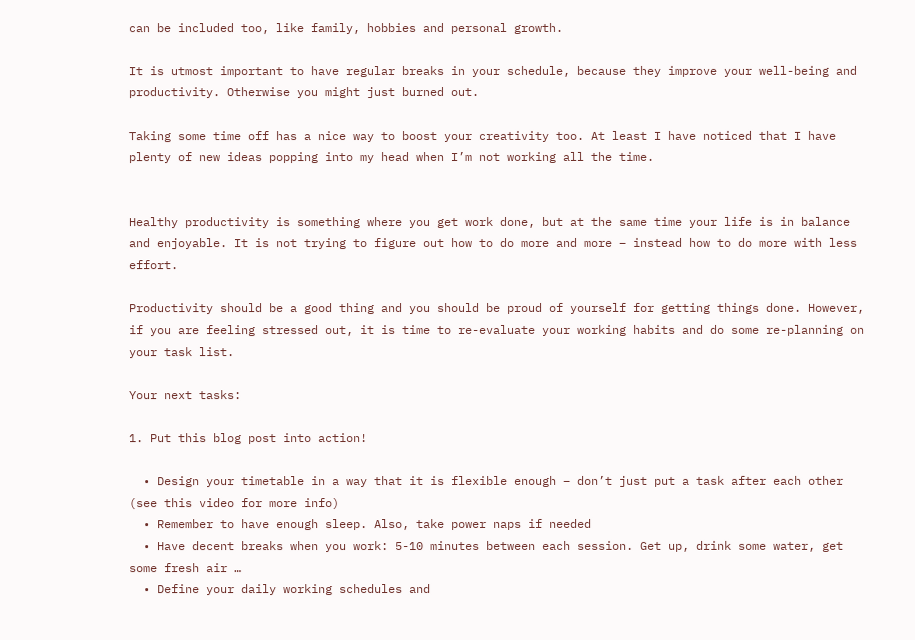can be included too, like family, hobbies and personal growth.

It is utmost important to have regular breaks in your schedule, because they improve your well-being and productivity. Otherwise you might just burned out.

Taking some time off has a nice way to boost your creativity too. At least I have noticed that I have plenty of new ideas popping into my head when I’m not working all the time.


Healthy productivity is something where you get work done, but at the same time your life is in balance and enjoyable. It is not trying to figure out how to do more and more – instead how to do more with less effort.

Productivity should be a good thing and you should be proud of yourself for getting things done. However, if you are feeling stressed out, it is time to re-evaluate your working habits and do some re-planning on your task list.

Your next tasks:

1. Put this blog post into action!

  • Design your timetable in a way that it is flexible enough – don’t just put a task after each other (see this video for more info)
  • Remember to have enough sleep. Also, take power naps if needed
  • Have decent breaks when you work: 5-10 minutes between each session. Get up, drink some water, get some fresh air …
  • Define your daily working schedules and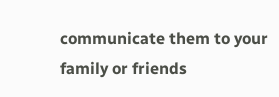communicate them to your family or friends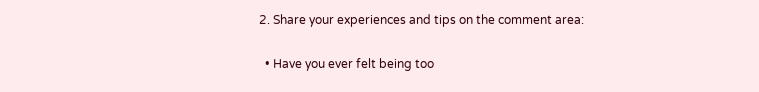2. Share your experiences and tips on the comment area:

  • Have you ever felt being too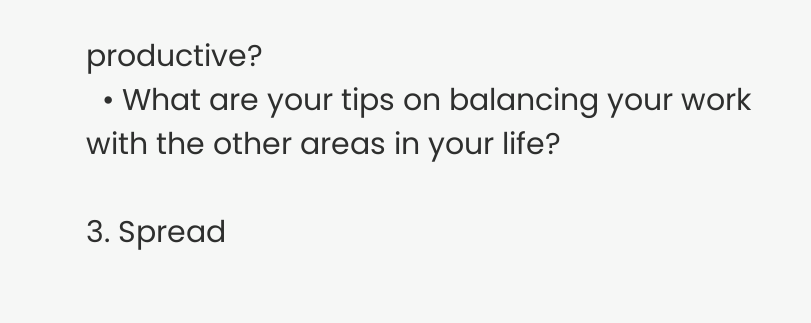productive?
  • What are your tips on balancing your work with the other areas in your life?

3. Spread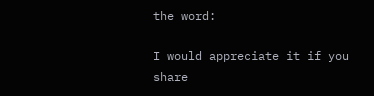the word:

I would appreciate it if you share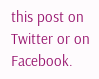this post on Twitter or on Facebook.